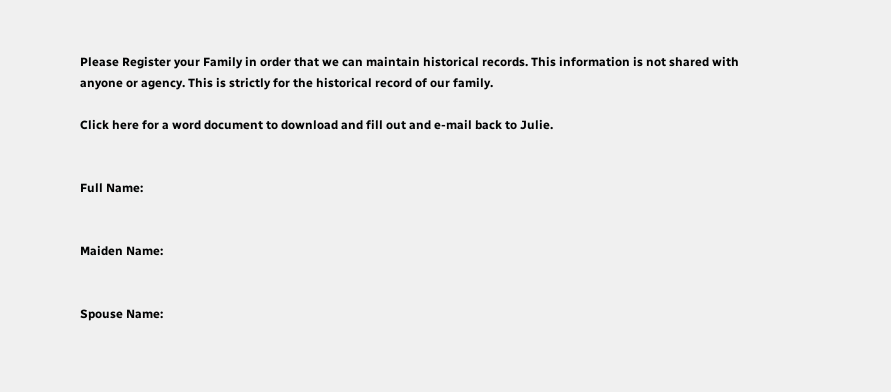Please Register your Family in order that we can maintain historical records. This information is not shared with anyone or agency. This is strictly for the historical record of our family.

Click here for a word document to download and fill out and e-mail back to Julie.


Full Name:


Maiden Name:


Spouse Name: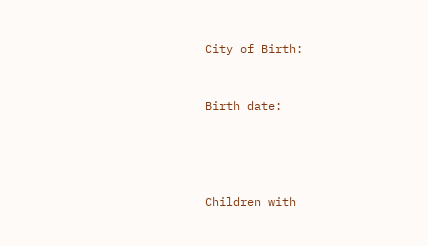City of Birth:


Birth date:




Children with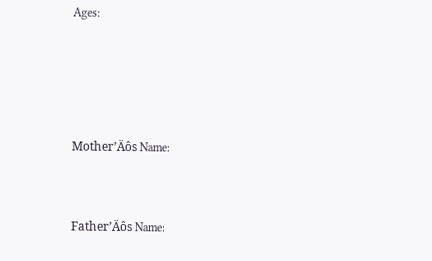Ages:




Mother’Äôs Name:


Father’Äôs Name: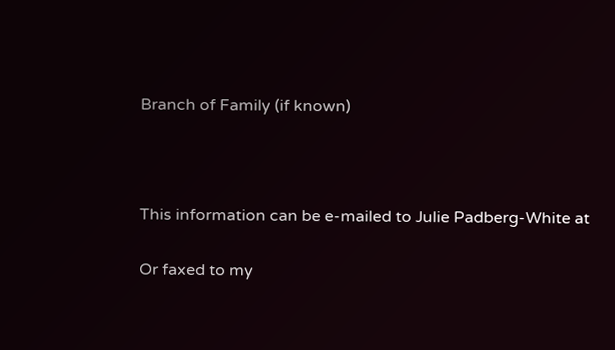Branch of Family (if known)



This information can be e-mailed to Julie Padberg-White at

Or faxed to my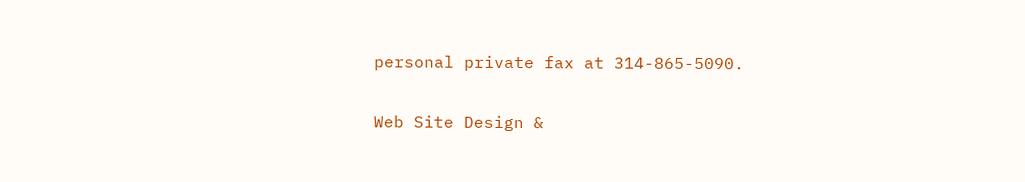personal private fax at 314-865-5090.

Web Site Design &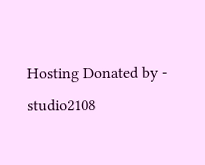Hosting Donated by - studio2108